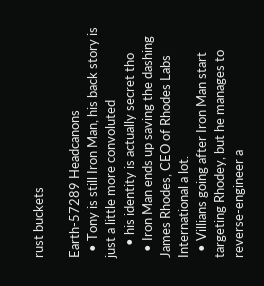rust buckets

Earth-57289 Headcanons
  • Tony is still Iron Man, his back story is just a little more convoluted
    • his identity is actually secret tho
  • Iron Man ends up saving the dashing James Rhodes, CEO of Rhodes Labs International a lot.
  • Villians going after Iron Man start targeting Rhodey, but he manages to reverse-engineer a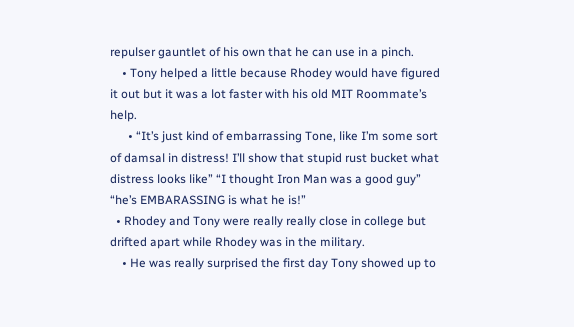repulser gauntlet of his own that he can use in a pinch.
    • Tony helped a little because Rhodey would have figured it out but it was a lot faster with his old MIT Roommate’s help.
      • “It’s just kind of embarrassing Tone, like I’m some sort of damsal in distress! I’ll show that stupid rust bucket what distress looks like” “I thought Iron Man was a good guy” “he’s EMBARASSING is what he is!”
  • Rhodey and Tony were really really close in college but drifted apart while Rhodey was in the military.
    • He was really surprised the first day Tony showed up to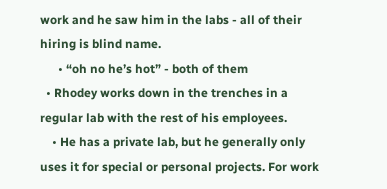work and he saw him in the labs - all of their hiring is blind name.
      • “oh no he’s hot” - both of them
  • Rhodey works down in the trenches in a regular lab with the rest of his employees.
    • He has a private lab, but he generally only uses it for special or personal projects. For work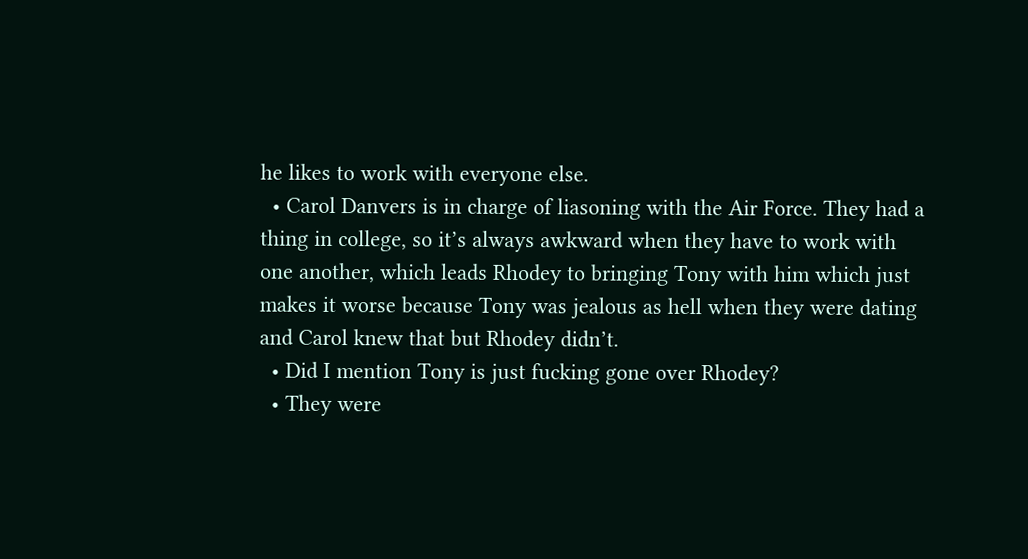he likes to work with everyone else.
  • Carol Danvers is in charge of liasoning with the Air Force. They had a thing in college, so it’s always awkward when they have to work with one another, which leads Rhodey to bringing Tony with him which just makes it worse because Tony was jealous as hell when they were dating and Carol knew that but Rhodey didn’t.
  • Did I mention Tony is just fucking gone over Rhodey?
  • They were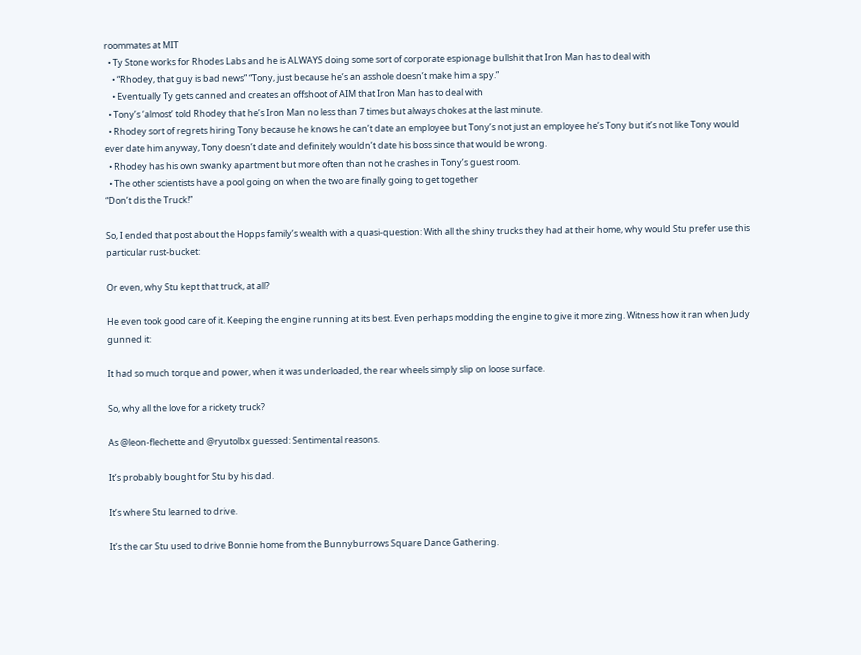roommates at MIT
  • Ty Stone works for Rhodes Labs and he is ALWAYS doing some sort of corporate espionage bullshit that Iron Man has to deal with
    • “Rhodey, that guy is bad news” “Tony, just because he’s an asshole doesn’t make him a spy.”
    • Eventually Ty gets canned and creates an offshoot of AIM that Iron Man has to deal with
  • Tony’s ‘almost’ told Rhodey that he’s Iron Man no less than 7 times but always chokes at the last minute.
  • Rhodey sort of regrets hiring Tony because he knows he can’t date an employee but Tony’s not just an employee he’s Tony but it’s not like Tony would ever date him anyway, Tony doesn’t date and definitely wouldn’t date his boss since that would be wrong.
  • Rhodey has his own swanky apartment but more often than not he crashes in Tony’s guest room.
  • The other scientists have a pool going on when the two are finally going to get together
“Don’t dis the Truck!”

So, I ended that post about the Hopps family’s wealth with a quasi-question: With all the shiny trucks they had at their home, why would Stu prefer use this particular rust-bucket:

Or even, why Stu kept that truck, at all?

He even took good care of it. Keeping the engine running at its best. Even perhaps modding the engine to give it more zing. Witness how it ran when Judy gunned it:

It had so much torque and power, when it was underloaded, the rear wheels simply slip on loose surface.

So, why all the love for a rickety truck?

As @leon-flechette and @ryutolbx guessed: Sentimental reasons.

It’s probably bought for Stu by his dad.

It’s where Stu learned to drive.

It’s the car Stu used to drive Bonnie home from the Bunnyburrows Square Dance Gathering.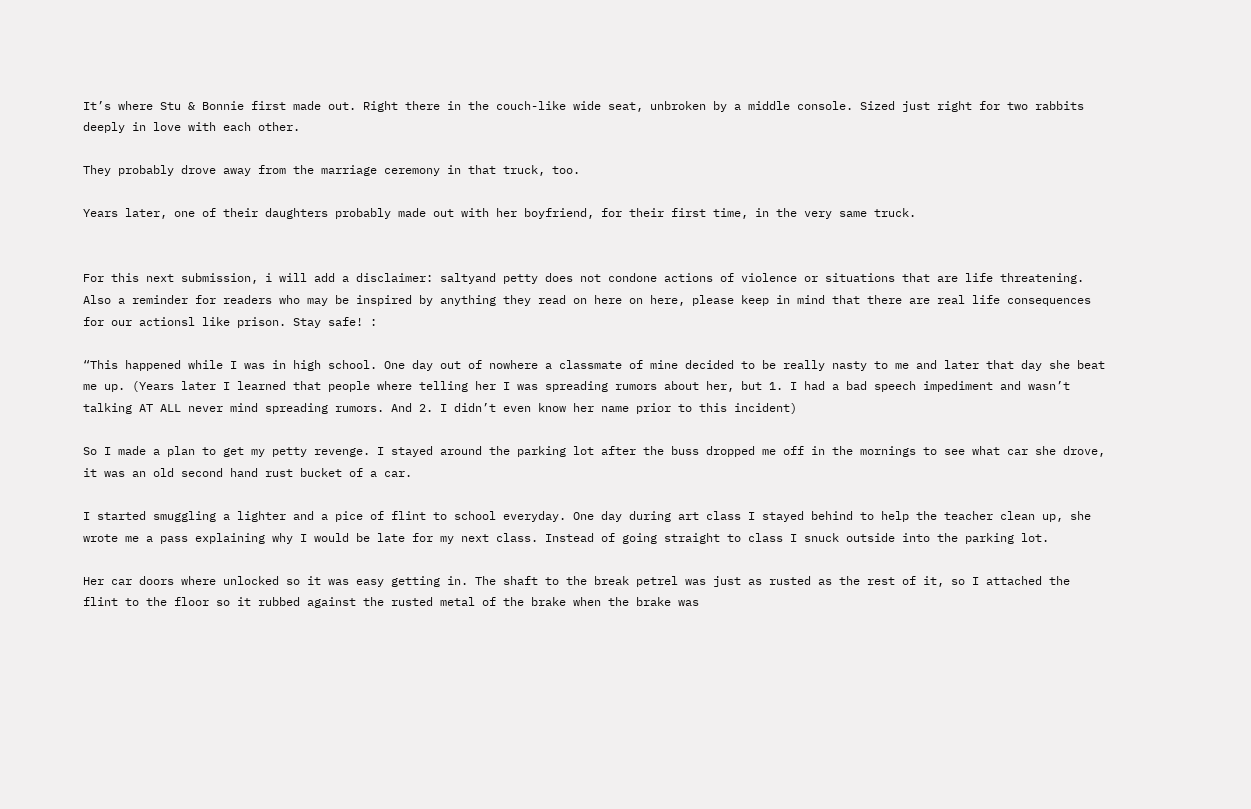It’s where Stu & Bonnie first made out. Right there in the couch-like wide seat, unbroken by a middle console. Sized just right for two rabbits deeply in love with each other.

They probably drove away from the marriage ceremony in that truck, too.

Years later, one of their daughters probably made out with her boyfriend, for their first time, in the very same truck.


For this next submission, i will add a disclaimer: saltyand petty does not condone actions of violence or situations that are life threatening. Also a reminder for readers who may be inspired by anything they read on here on here, please keep in mind that there are real life consequences for our actionsl like prison. Stay safe! :

“This happened while I was in high school. One day out of nowhere a classmate of mine decided to be really nasty to me and later that day she beat me up. (Years later I learned that people where telling her I was spreading rumors about her, but 1. I had a bad speech impediment and wasn’t talking AT ALL never mind spreading rumors. And 2. I didn’t even know her name prior to this incident)

So I made a plan to get my petty revenge. I stayed around the parking lot after the buss dropped me off in the mornings to see what car she drove, it was an old second hand rust bucket of a car.

I started smuggling a lighter and a pice of flint to school everyday. One day during art class I stayed behind to help the teacher clean up, she wrote me a pass explaining why I would be late for my next class. Instead of going straight to class I snuck outside into the parking lot.

Her car doors where unlocked so it was easy getting in. The shaft to the break petrel was just as rusted as the rest of it, so I attached the flint to the floor so it rubbed against the rusted metal of the brake when the brake was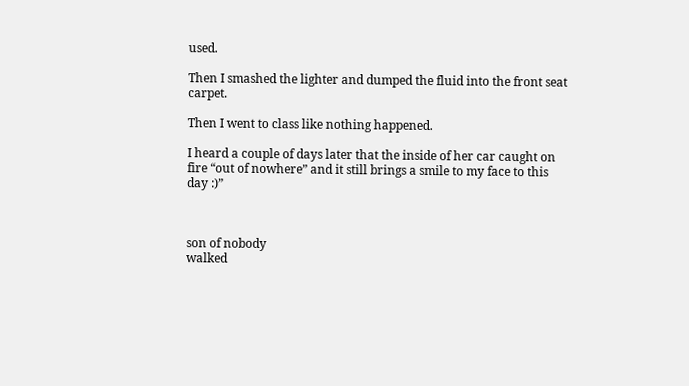used.

Then I smashed the lighter and dumped the fluid into the front seat carpet.

Then I went to class like nothing happened.

I heard a couple of days later that the inside of her car caught on fire “out of nowhere” and it still brings a smile to my face to this day :)”



son of nobody
walked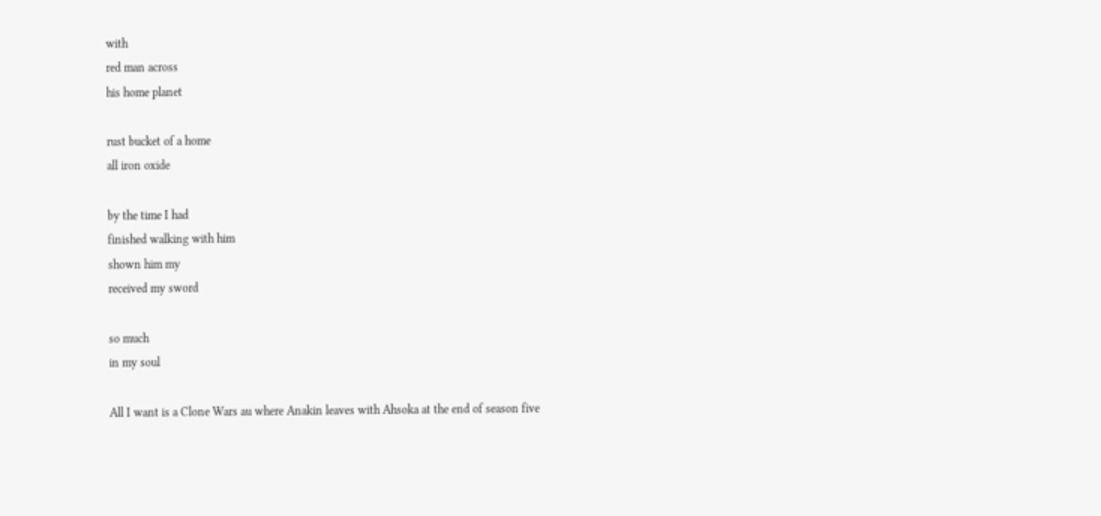with
red man across
his home planet

rust bucket of a home
all iron oxide

by the time I had
finished walking with him
shown him my
received my sword

so much
in my soul

All I want is a Clone Wars au where Anakin leaves with Ahsoka at the end of season five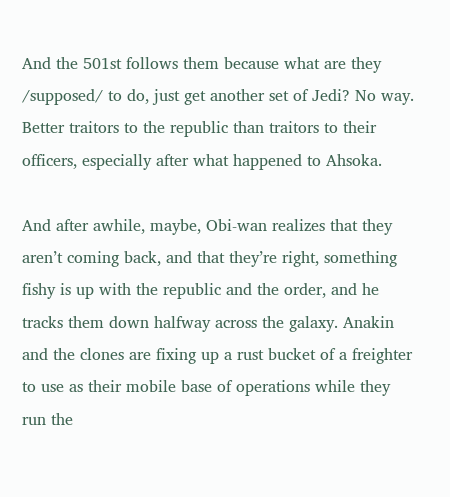And the 501st follows them because what are they /supposed/ to do, just get another set of Jedi? No way. Better traitors to the republic than traitors to their officers, especially after what happened to Ahsoka.

And after awhile, maybe, Obi-wan realizes that they aren’t coming back, and that they’re right, something fishy is up with the republic and the order, and he tracks them down halfway across the galaxy. Anakin and the clones are fixing up a rust bucket of a freighter to use as their mobile base of operations while they run the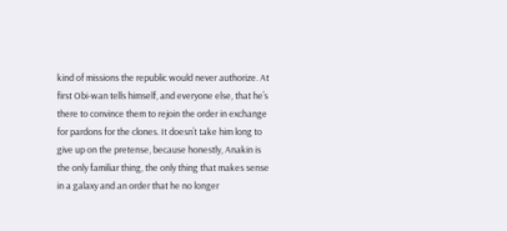kind of missions the republic would never authorize. At first Obi-wan tells himself, and everyone else, that he’s there to convince them to rejoin the order in exchange for pardons for the clones. It doesn’t take him long to give up on the pretense, because honestly, Anakin is the only familiar thing, the only thing that makes sense in a galaxy and an order that he no longer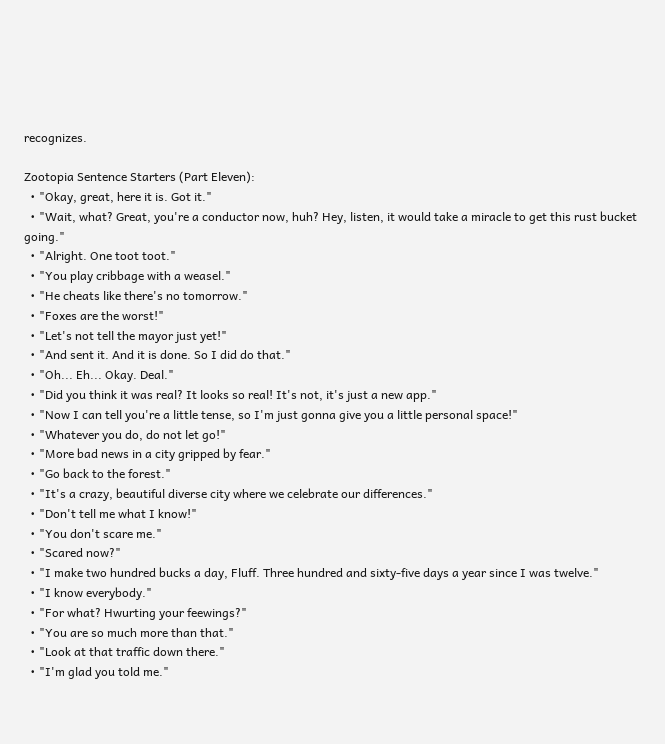recognizes.

Zootopia Sentence Starters (Part Eleven):
  • "Okay, great, here it is. Got it."
  • "Wait, what? Great, you're a conductor now, huh? Hey, listen, it would take a miracle to get this rust bucket going."
  • "Alright. One toot toot."
  • "You play cribbage with a weasel."
  • "He cheats like there's no tomorrow."
  • "Foxes are the worst!"
  • "Let's not tell the mayor just yet!"
  • "And sent it. And it is done. So I did do that."
  • "Oh... Eh... Okay. Deal."
  • "Did you think it was real? It looks so real! It's not, it's just a new app."
  • "Now I can tell you're a little tense, so I'm just gonna give you a little personal space!"
  • "Whatever you do, do not let go!"
  • "More bad news in a city gripped by fear."
  • "Go back to the forest."
  • "It's a crazy, beautiful diverse city where we celebrate our differences."
  • "Don't tell me what I know!"
  • "You don't scare me."
  • "Scared now?"
  • "I make two hundred bucks a day, Fluff. Three hundred and sixty-five days a year since I was twelve."
  • "I know everybody."
  • "For what? Hwurting your feewings?"
  • "You are so much more than that."
  • "Look at that traffic down there."
  • "I'm glad you told me."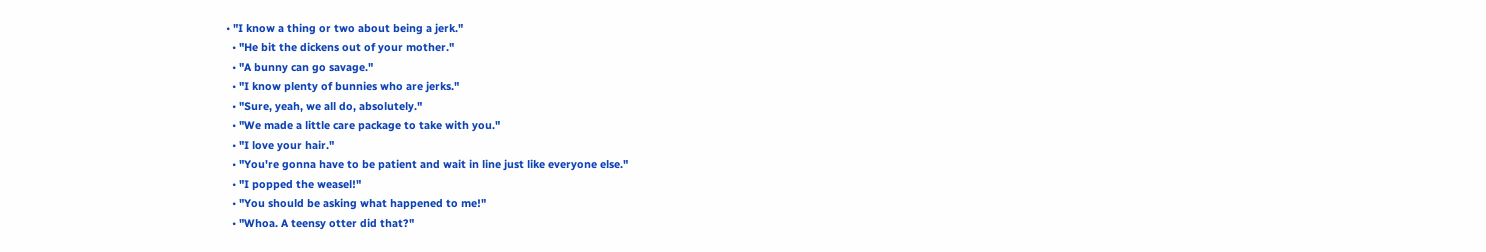• "I know a thing or two about being a jerk."
  • "He bit the dickens out of your mother."
  • "A bunny can go savage."
  • "I know plenty of bunnies who are jerks."
  • "Sure, yeah, we all do, absolutely."
  • "We made a little care package to take with you."
  • "I love your hair."
  • "You're gonna have to be patient and wait in line just like everyone else."
  • "I popped the weasel!"
  • "You should be asking what happened to me!"
  • "Whoa. A teensy otter did that?"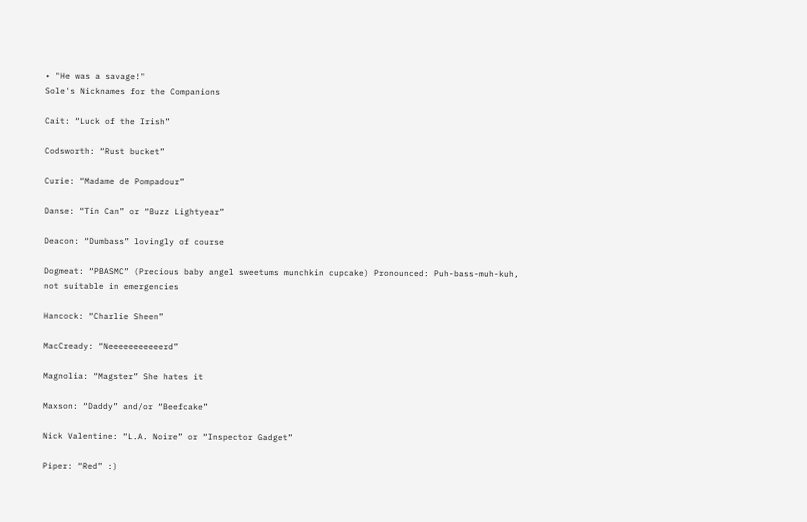• "He was a savage!"
Sole's Nicknames for the Companions

Cait: “Luck of the Irish”

Codsworth: “Rust bucket”

Curie: “Madame de Pompadour”

Danse: “Tin Can” or “Buzz Lightyear”

Deacon: “Dumbass” lovingly of course

Dogmeat: “PBASMC” (Precious baby angel sweetums munchkin cupcake) Pronounced: Puh-bass-muh-kuh, not suitable in emergencies

Hancock: “Charlie Sheen”

MacCready: “Neeeeeeeeeeerd”

Magnolia: “Magster” She hates it

Maxson: “Daddy” and/or “Beefcake”

Nick Valentine: “L.A. Noire” or “Inspector Gadget”

Piper: “Red” :)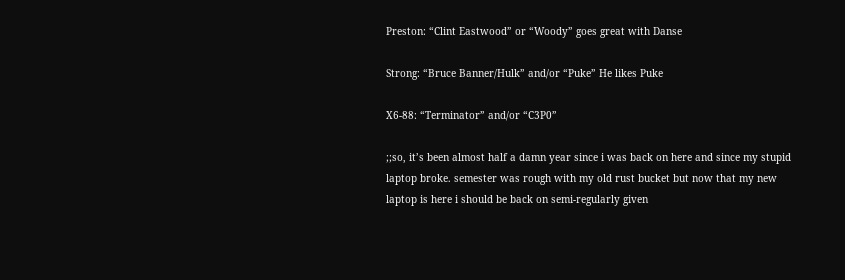Preston: “Clint Eastwood” or “Woody” goes great with Danse

Strong: “Bruce Banner/Hulk” and/or “Puke” He likes Puke

X6-88: “Terminator” and/or “C3P0”

;;so, it’s been almost half a damn year since i was back on here and since my stupid laptop broke. semester was rough with my old rust bucket but now that my new laptop is here i should be back on semi-regularly given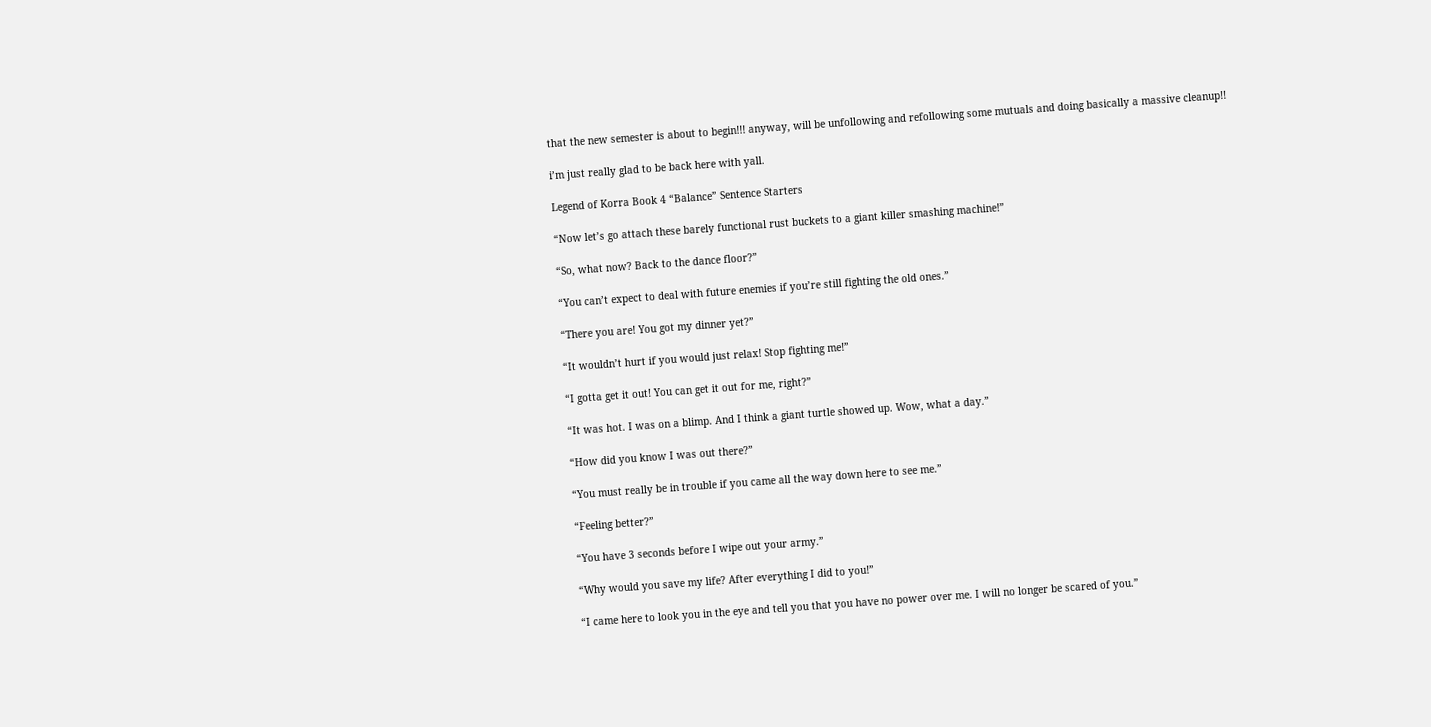that the new semester is about to begin!!! anyway, will be unfollowing and refollowing some mutuals and doing basically a massive cleanup!!

i’m just really glad to be back here with yall.

Legend of Korra Book 4 “Balance” Sentence Starters

“Now let’s go attach these barely functional rust buckets to a giant killer smashing machine!”

“So, what now? Back to the dance floor?”

“You can’t expect to deal with future enemies if you’re still fighting the old ones.”

“There you are! You got my dinner yet?”

“It wouldn’t hurt if you would just relax! Stop fighting me!”

“I gotta get it out! You can get it out for me, right?”

“It was hot. I was on a blimp. And I think a giant turtle showed up. Wow, what a day.”

“How did you know I was out there?”

“You must really be in trouble if you came all the way down here to see me.”

“Feeling better?”

“You have 3 seconds before I wipe out your army.”

“Why would you save my life? After everything I did to you!”

“I came here to look you in the eye and tell you that you have no power over me. I will no longer be scared of you.”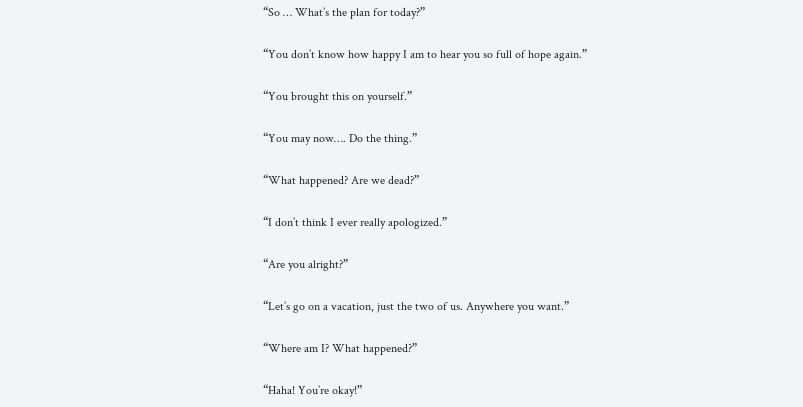“So … What’s the plan for today?”

“You don’t know how happy I am to hear you so full of hope again.”

“You brought this on yourself.”

“You may now…. Do the thing.”

“What happened? Are we dead?”

“I don’t think I ever really apologized.”

“Are you alright?”

“Let’s go on a vacation, just the two of us. Anywhere you want.”

“Where am I? What happened?”

“Haha! You’re okay!”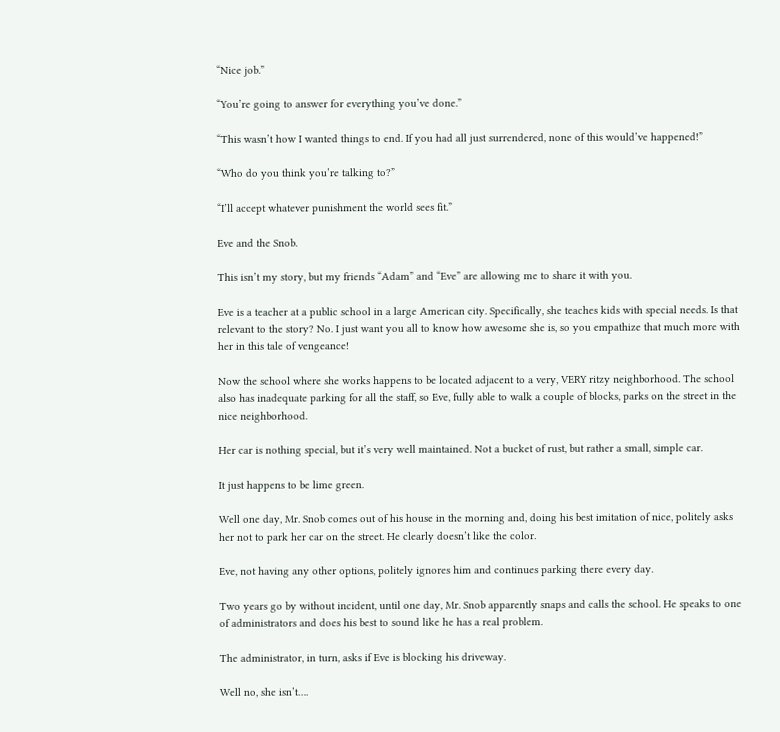“Nice job.”

“You’re going to answer for everything you’ve done.”

“This wasn’t how I wanted things to end. If you had all just surrendered, none of this would’ve happened!”

“Who do you think you’re talking to?”

“I’ll accept whatever punishment the world sees fit.”

Eve and the Snob.

This isn’t my story, but my friends “Adam” and “Eve” are allowing me to share it with you.

Eve is a teacher at a public school in a large American city. Specifically, she teaches kids with special needs. Is that relevant to the story? No. I just want you all to know how awesome she is, so you empathize that much more with her in this tale of vengeance!

Now the school where she works happens to be located adjacent to a very, VERY ritzy neighborhood. The school also has inadequate parking for all the staff, so Eve, fully able to walk a couple of blocks, parks on the street in the nice neighborhood.

Her car is nothing special, but it’s very well maintained. Not a bucket of rust, but rather a small, simple car.

It just happens to be lime green.

Well one day, Mr. Snob comes out of his house in the morning and, doing his best imitation of nice, politely asks her not to park her car on the street. He clearly doesn’t like the color.

Eve, not having any other options, politely ignores him and continues parking there every day.

Two years go by without incident, until one day, Mr. Snob apparently snaps and calls the school. He speaks to one of administrators and does his best to sound like he has a real problem.

The administrator, in turn, asks if Eve is blocking his driveway.

Well no, she isn’t….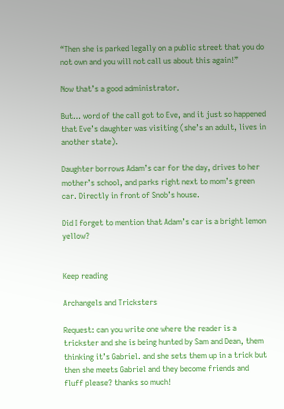“Then she is parked legally on a public street that you do not own and you will not call us about this again!”

Now that’s a good administrator.

But… word of the call got to Eve, and it just so happened that Eve’s daughter was visiting (she’s an adult, lives in another state).

Daughter borrows Adam’s car for the day, drives to her mother’s school, and parks right next to mom’s green car. Directly in front of Snob’s house.

Did I forget to mention that Adam’s car is a bright lemon yellow?


Keep reading

Archangels and Tricksters

Request: can you write one where the reader is a trickster and she is being hunted by Sam and Dean, them thinking it’s Gabriel. and she sets them up in a trick but then she meets Gabriel and they become friends and fluff please? thanks so much!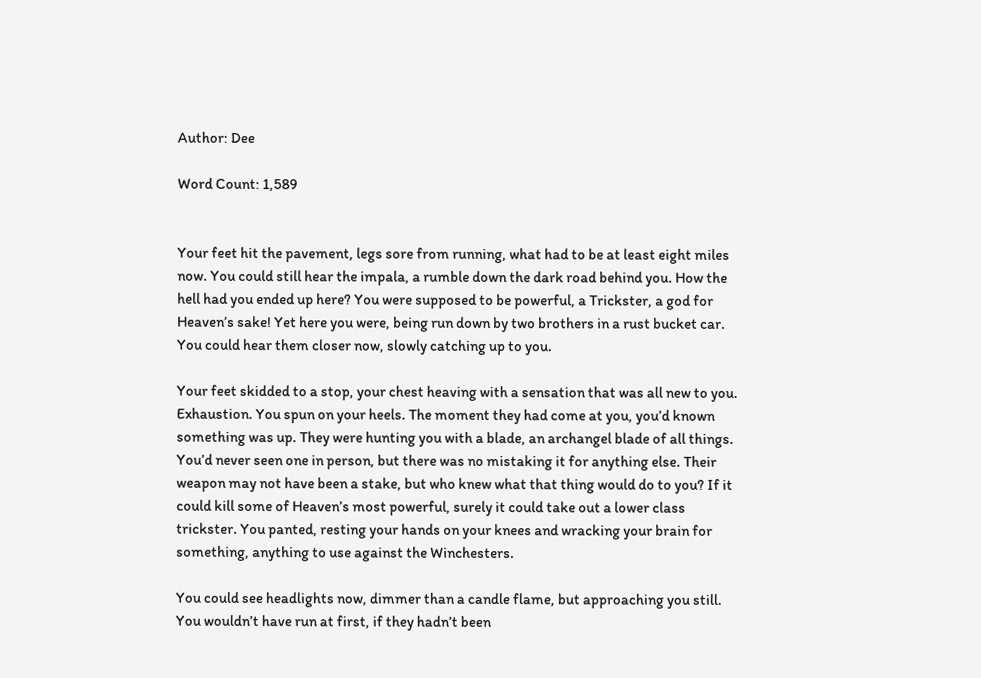Author: Dee

Word Count: 1,589


Your feet hit the pavement, legs sore from running, what had to be at least eight miles now. You could still hear the impala, a rumble down the dark road behind you. How the hell had you ended up here? You were supposed to be powerful, a Trickster, a god for Heaven’s sake! Yet here you were, being run down by two brothers in a rust bucket car. You could hear them closer now, slowly catching up to you.

Your feet skidded to a stop, your chest heaving with a sensation that was all new to you. Exhaustion. You spun on your heels. The moment they had come at you, you’d known something was up. They were hunting you with a blade, an archangel blade of all things. You’d never seen one in person, but there was no mistaking it for anything else. Their weapon may not have been a stake, but who knew what that thing would do to you? If it could kill some of Heaven’s most powerful, surely it could take out a lower class trickster. You panted, resting your hands on your knees and wracking your brain for something, anything to use against the Winchesters.

You could see headlights now, dimmer than a candle flame, but approaching you still. You wouldn’t have run at first, if they hadn’t been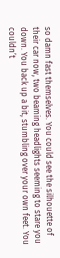so damn fast themselves. You could see the silhouette of their car now, two beaming headlights seeming to stare you down. You back up a bit, stumbling over your own feet. You couldn’t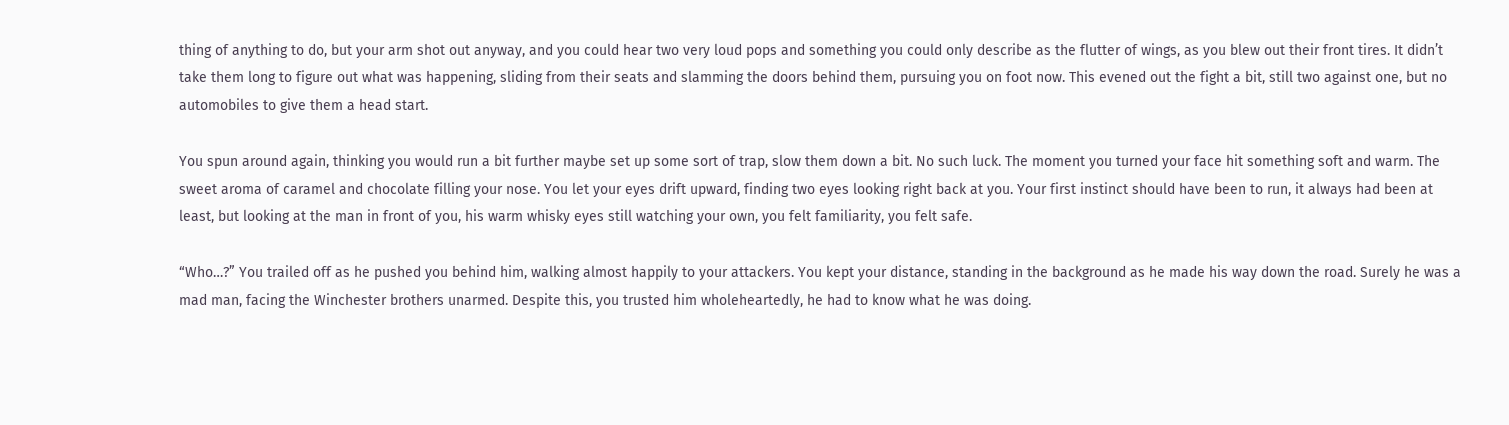thing of anything to do, but your arm shot out anyway, and you could hear two very loud pops and something you could only describe as the flutter of wings, as you blew out their front tires. It didn’t take them long to figure out what was happening, sliding from their seats and slamming the doors behind them, pursuing you on foot now. This evened out the fight a bit, still two against one, but no automobiles to give them a head start.

You spun around again, thinking you would run a bit further maybe set up some sort of trap, slow them down a bit. No such luck. The moment you turned your face hit something soft and warm. The sweet aroma of caramel and chocolate filling your nose. You let your eyes drift upward, finding two eyes looking right back at you. Your first instinct should have been to run, it always had been at least, but looking at the man in front of you, his warm whisky eyes still watching your own, you felt familiarity, you felt safe.

“Who…?” You trailed off as he pushed you behind him, walking almost happily to your attackers. You kept your distance, standing in the background as he made his way down the road. Surely he was a mad man, facing the Winchester brothers unarmed. Despite this, you trusted him wholeheartedly, he had to know what he was doing.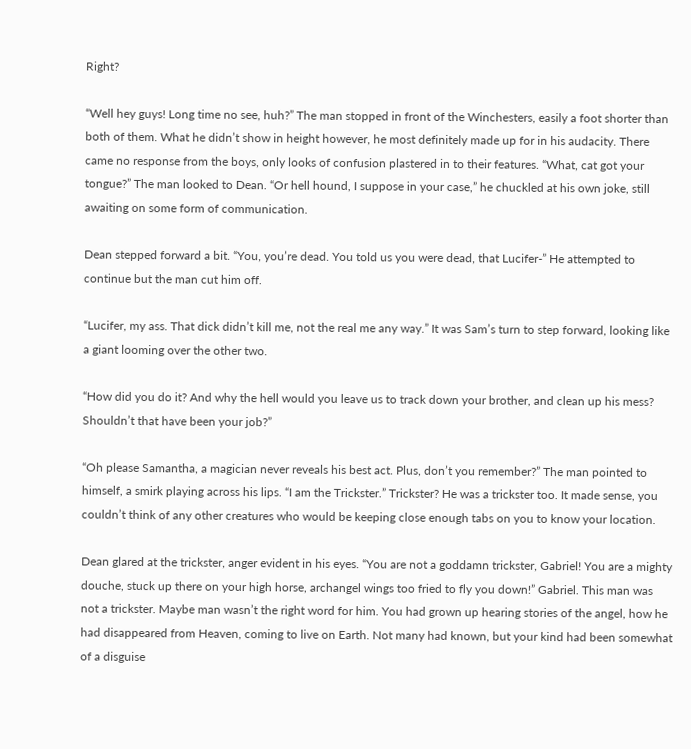Right?

“Well hey guys! Long time no see, huh?” The man stopped in front of the Winchesters, easily a foot shorter than both of them. What he didn’t show in height however, he most definitely made up for in his audacity. There came no response from the boys, only looks of confusion plastered in to their features. “What, cat got your tongue?” The man looked to Dean. “Or hell hound, I suppose in your case,” he chuckled at his own joke, still awaiting on some form of communication.

Dean stepped forward a bit. “You, you’re dead. You told us you were dead, that Lucifer-” He attempted to continue but the man cut him off.

“Lucifer, my ass. That dick didn’t kill me, not the real me any way.” It was Sam’s turn to step forward, looking like a giant looming over the other two.

“How did you do it? And why the hell would you leave us to track down your brother, and clean up his mess? Shouldn’t that have been your job?”

“Oh please Samantha, a magician never reveals his best act. Plus, don’t you remember?” The man pointed to himself, a smirk playing across his lips. “I am the Trickster.” Trickster? He was a trickster too. It made sense, you couldn’t think of any other creatures who would be keeping close enough tabs on you to know your location.

Dean glared at the trickster, anger evident in his eyes. “You are not a goddamn trickster, Gabriel! You are a mighty douche, stuck up there on your high horse, archangel wings too fried to fly you down!” Gabriel. This man was not a trickster. Maybe man wasn’t the right word for him. You had grown up hearing stories of the angel, how he had disappeared from Heaven, coming to live on Earth. Not many had known, but your kind had been somewhat of a disguise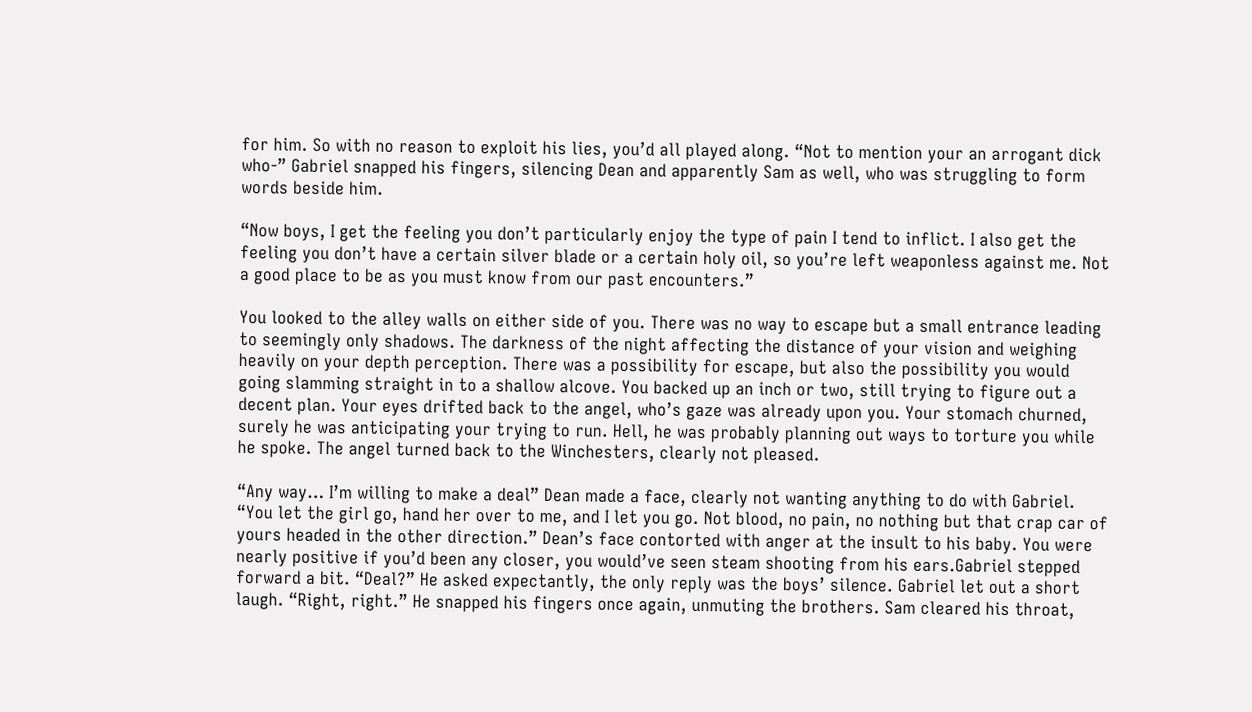for him. So with no reason to exploit his lies, you’d all played along. “Not to mention your an arrogant dick who-” Gabriel snapped his fingers, silencing Dean and apparently Sam as well, who was struggling to form words beside him.

“Now boys, I get the feeling you don’t particularly enjoy the type of pain I tend to inflict. I also get the feeling you don’t have a certain silver blade or a certain holy oil, so you’re left weaponless against me. Not a good place to be as you must know from our past encounters.”

You looked to the alley walls on either side of you. There was no way to escape but a small entrance leading to seemingly only shadows. The darkness of the night affecting the distance of your vision and weighing heavily on your depth perception. There was a possibility for escape, but also the possibility you would going slamming straight in to a shallow alcove. You backed up an inch or two, still trying to figure out a decent plan. Your eyes drifted back to the angel, who’s gaze was already upon you. Your stomach churned, surely he was anticipating your trying to run. Hell, he was probably planning out ways to torture you while he spoke. The angel turned back to the Winchesters, clearly not pleased.

“Any way… I’m willing to make a deal” Dean made a face, clearly not wanting anything to do with Gabriel. “You let the girl go, hand her over to me, and I let you go. Not blood, no pain, no nothing but that crap car of yours headed in the other direction.” Dean’s face contorted with anger at the insult to his baby. You were nearly positive if you’d been any closer, you would’ve seen steam shooting from his ears.Gabriel stepped forward a bit. “Deal?” He asked expectantly, the only reply was the boys’ silence. Gabriel let out a short laugh. “Right, right.” He snapped his fingers once again, unmuting the brothers. Sam cleared his throat,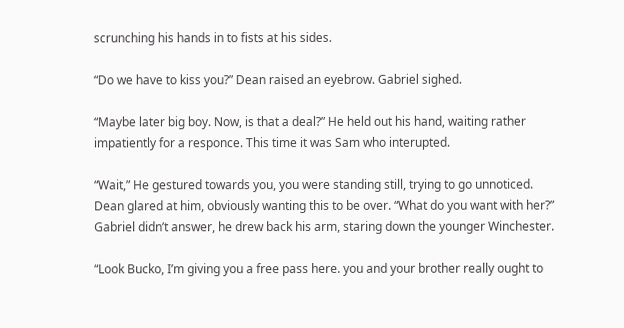scrunching his hands in to fists at his sides.

“Do we have to kiss you?” Dean raised an eyebrow. Gabriel sighed.

“Maybe later big boy. Now, is that a deal?” He held out his hand, waiting rather impatiently for a responce. This time it was Sam who interupted.

“Wait,” He gestured towards you, you were standing still, trying to go unnoticed. Dean glared at him, obviously wanting this to be over. “What do you want with her?” Gabriel didn’t answer, he drew back his arm, staring down the younger Winchester.

“Look Bucko, I’m giving you a free pass here. you and your brother really ought to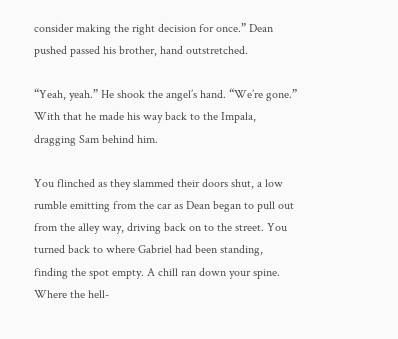consider making the right decision for once.” Dean pushed passed his brother, hand outstretched.

“Yeah, yeah.” He shook the angel’s hand. “We’re gone.” With that he made his way back to the Impala, dragging Sam behind him.

You flinched as they slammed their doors shut, a low rumble emitting from the car as Dean began to pull out from the alley way, driving back on to the street. You turned back to where Gabriel had been standing, finding the spot empty. A chill ran down your spine. Where the hell-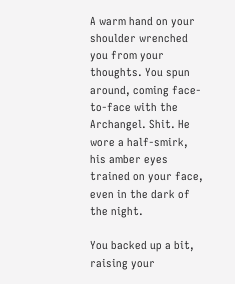A warm hand on your shoulder wrenched you from your thoughts. You spun around, coming face-to-face with the Archangel. Shit. He wore a half-smirk, his amber eyes trained on your face, even in the dark of the night.

You backed up a bit, raising your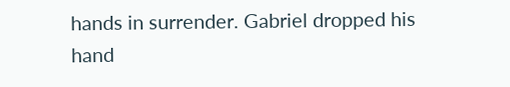hands in surrender. Gabriel dropped his hand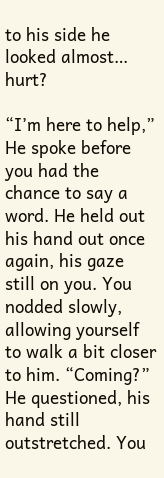to his side he looked almost… hurt?

“I’m here to help,” He spoke before you had the chance to say a word. He held out his hand out once again, his gaze still on you. You nodded slowly, allowing yourself to walk a bit closer to him. “Coming?” He questioned, his hand still outstretched. You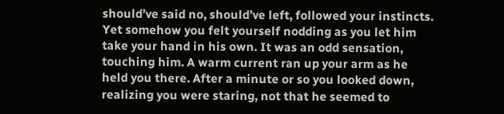should’ve said no, should’ve left, followed your instincts. Yet somehow you felt yourself nodding as you let him take your hand in his own. It was an odd sensation, touching him. A warm current ran up your arm as he held you there. After a minute or so you looked down, realizing you were staring, not that he seemed to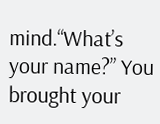mind.“What’s your name?” You brought your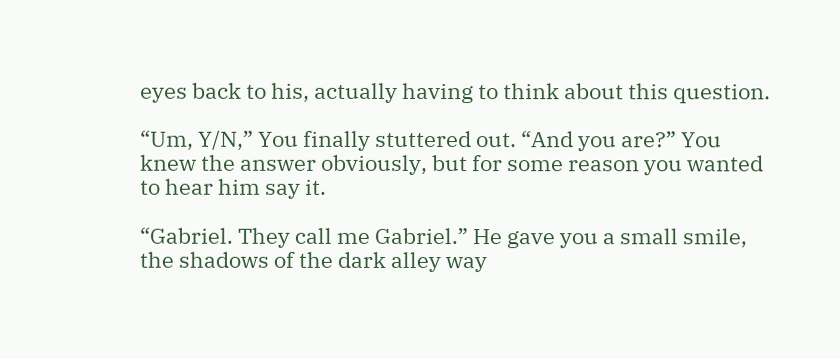eyes back to his, actually having to think about this question.

“Um, Y/N,” You finally stuttered out. “And you are?” You knew the answer obviously, but for some reason you wanted to hear him say it.

“Gabriel. They call me Gabriel.” He gave you a small smile, the shadows of the dark alley way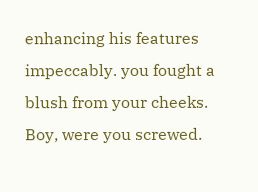enhancing his features impeccably. you fought a blush from your cheeks. Boy, were you screwed.